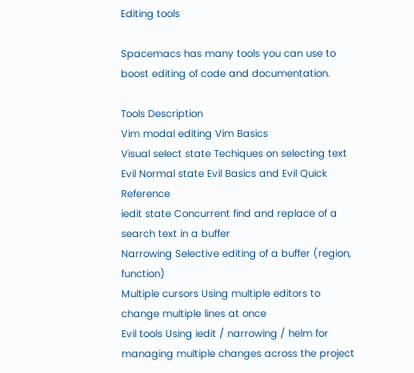Editing tools

Spacemacs has many tools you can use to boost editing of code and documentation.

Tools Description
Vim modal editing Vim Basics
Visual select state Techiques on selecting text
Evil Normal state Evil Basics and Evil Quick Reference
iedit state Concurrent find and replace of a search text in a buffer
Narrowing Selective editing of a buffer (region, function)
Multiple cursors Using multiple editors to change multiple lines at once
Evil tools Using iedit / narrowing / helm for managing multiple changes across the project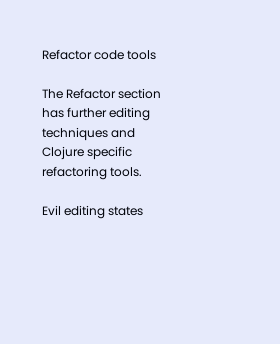Refactor code tools

The Refactor section has further editing techniques and Clojure specific refactoring tools.

Evil editing states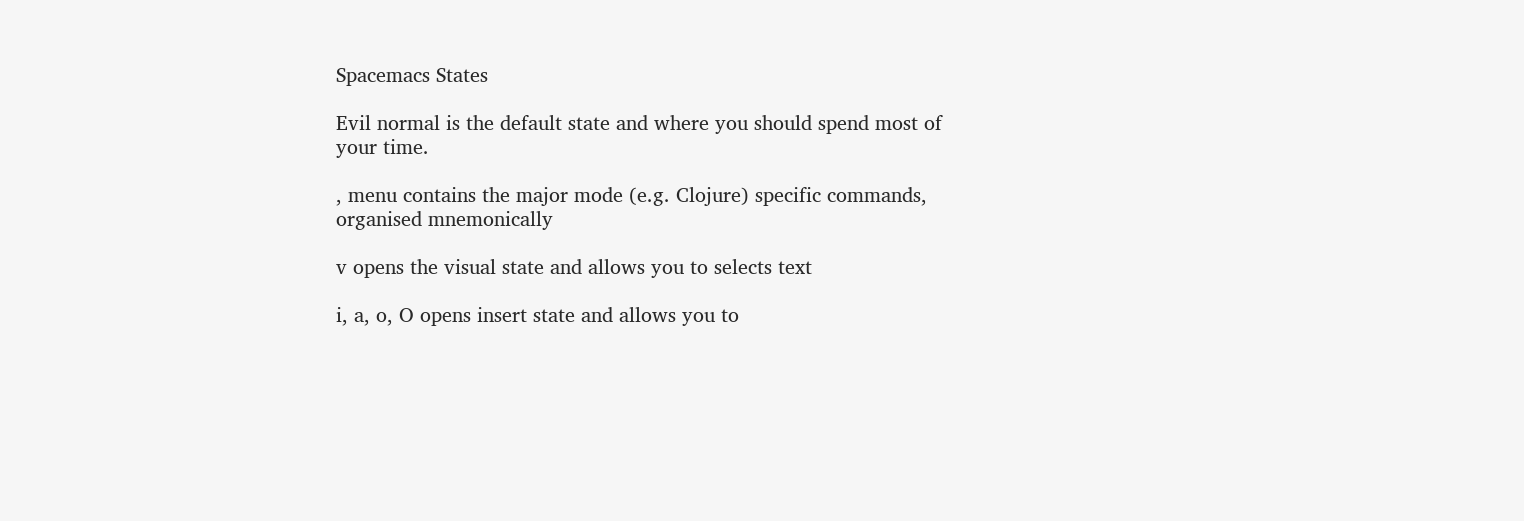Spacemacs States

Evil normal is the default state and where you should spend most of your time.

, menu contains the major mode (e.g. Clojure) specific commands, organised mnemonically

v opens the visual state and allows you to selects text

i, a, o, O opens insert state and allows you to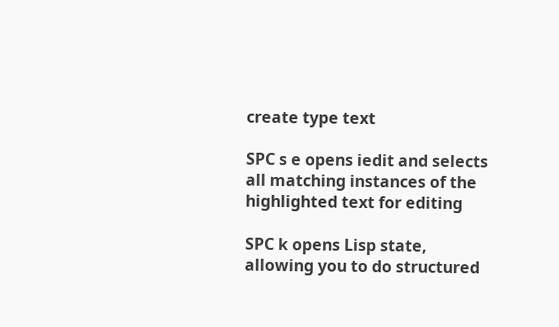create type text

SPC s e opens iedit and selects all matching instances of the highlighted text for editing

SPC k opens Lisp state, allowing you to do structured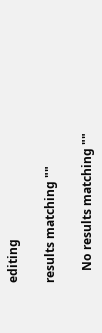editing

results matching ""

    No results matching ""